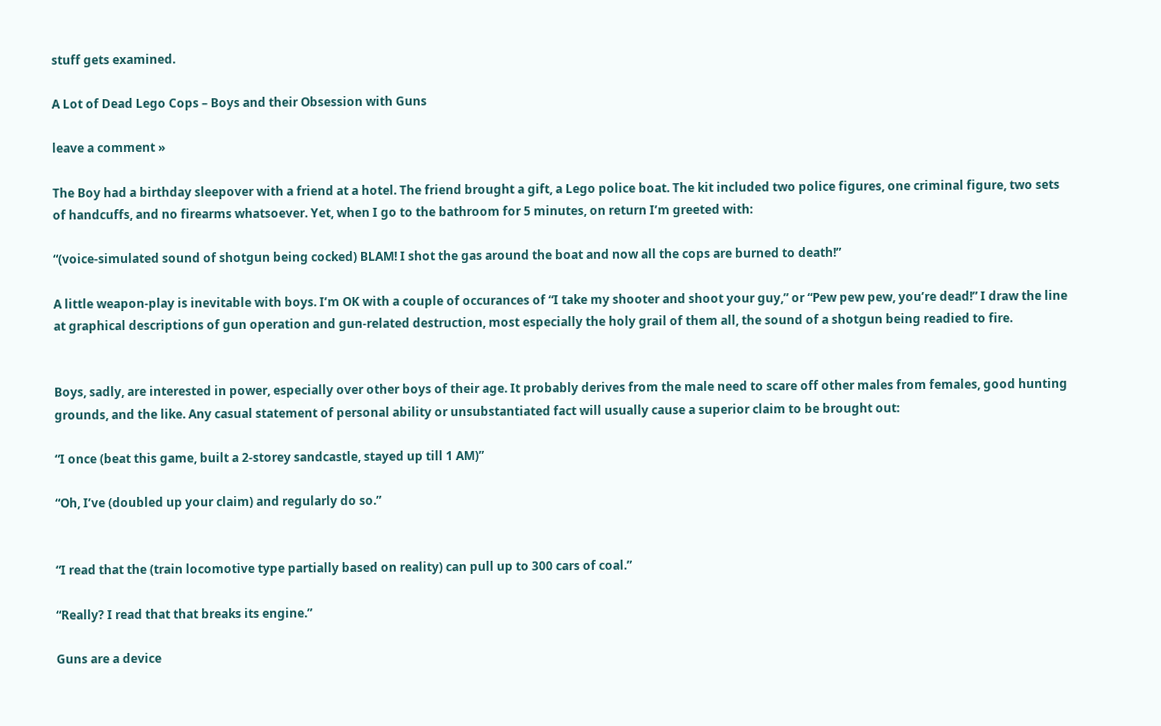stuff gets examined.

A Lot of Dead Lego Cops – Boys and their Obsession with Guns

leave a comment »

The Boy had a birthday sleepover with a friend at a hotel. The friend brought a gift, a Lego police boat. The kit included two police figures, one criminal figure, two sets of handcuffs, and no firearms whatsoever. Yet, when I go to the bathroom for 5 minutes, on return I’m greeted with:

“(voice-simulated sound of shotgun being cocked) BLAM! I shot the gas around the boat and now all the cops are burned to death!”

A little weapon-play is inevitable with boys. I’m OK with a couple of occurances of “I take my shooter and shoot your guy,” or “Pew pew pew, you’re dead!” I draw the line at graphical descriptions of gun operation and gun-related destruction, most especially the holy grail of them all, the sound of a shotgun being readied to fire.


Boys, sadly, are interested in power, especially over other boys of their age. It probably derives from the male need to scare off other males from females, good hunting grounds, and the like. Any casual statement of personal ability or unsubstantiated fact will usually cause a superior claim to be brought out:

“I once (beat this game, built a 2-storey sandcastle, stayed up till 1 AM)”

“Oh, I’ve (doubled up your claim) and regularly do so.”


“I read that the (train locomotive type partially based on reality) can pull up to 300 cars of coal.”

“Really? I read that that breaks its engine.”

Guns are a device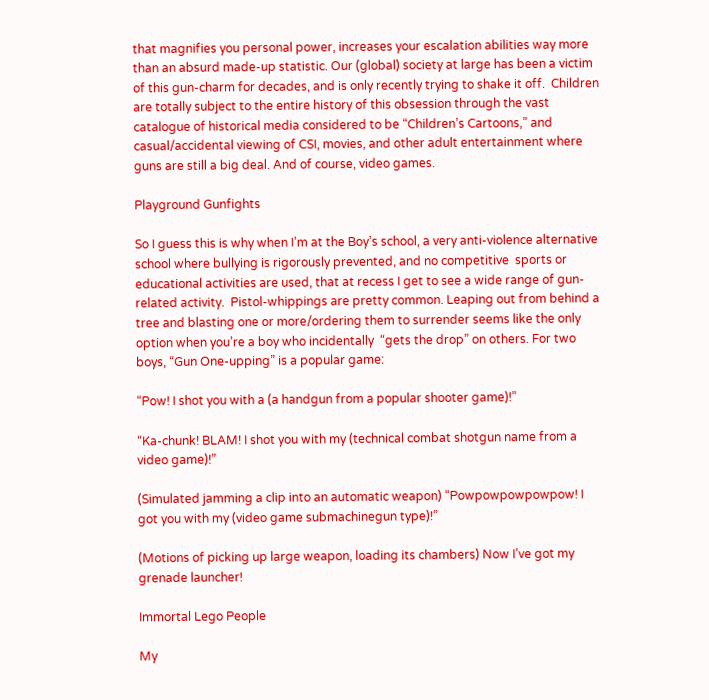that magnifies you personal power, increases your escalation abilities way more than an absurd made-up statistic. Our (global) society at large has been a victim of this gun-charm for decades, and is only recently trying to shake it off.  Children are totally subject to the entire history of this obsession through the vast catalogue of historical media considered to be “Children’s Cartoons,” and casual/accidental viewing of CSI, movies, and other adult entertainment where guns are still a big deal. And of course, video games.

Playground Gunfights

So I guess this is why when I’m at the Boy’s school, a very anti-violence alternative school where bullying is rigorously prevented, and no competitive  sports or educational activities are used, that at recess I get to see a wide range of gun-related activity.  Pistol-whippings are pretty common. Leaping out from behind a tree and blasting one or more/ordering them to surrender seems like the only option when you’re a boy who incidentally  “gets the drop” on others. For two boys, “Gun One-upping” is a popular game:

“Pow! I shot you with a (a handgun from a popular shooter game)!”

“Ka-chunk! BLAM! I shot you with my (technical combat shotgun name from a video game)!”

(Simulated jamming a clip into an automatic weapon) “Powpowpowpowpow! I got you with my (video game submachinegun type)!”

(Motions of picking up large weapon, loading its chambers) Now I’ve got my grenade launcher!

Immortal Lego People

My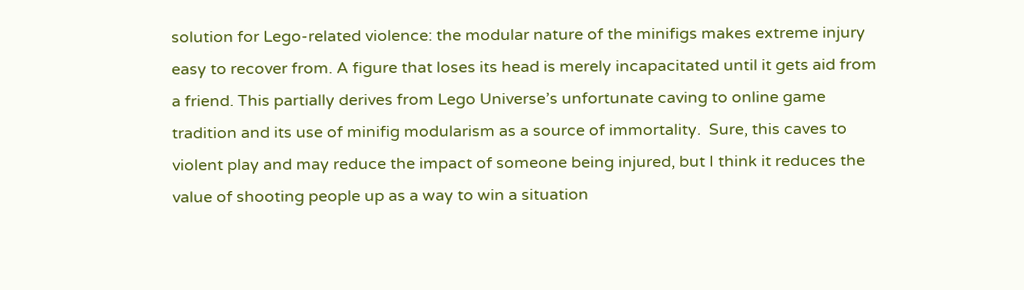solution for Lego-related violence: the modular nature of the minifigs makes extreme injury easy to recover from. A figure that loses its head is merely incapacitated until it gets aid from a friend. This partially derives from Lego Universe’s unfortunate caving to online game tradition and its use of minifig modularism as a source of immortality.  Sure, this caves to violent play and may reduce the impact of someone being injured, but I think it reduces the value of shooting people up as a way to win a situation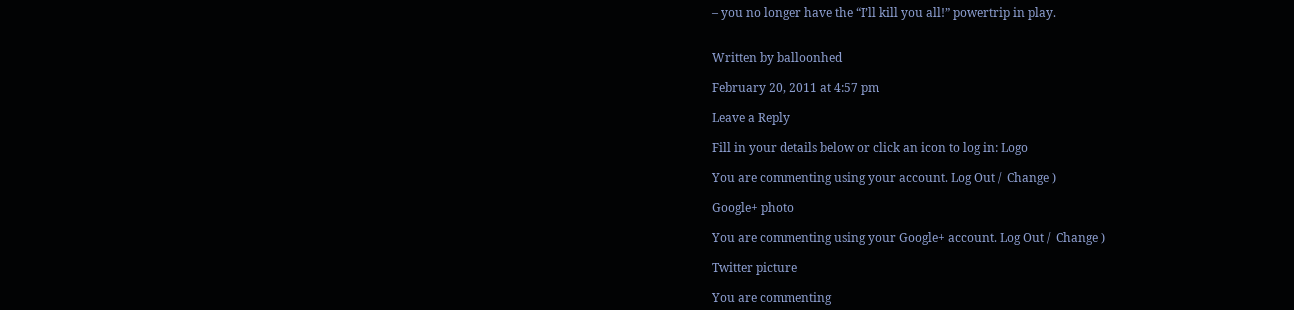– you no longer have the “I’ll kill you all!” powertrip in play.


Written by balloonhed

February 20, 2011 at 4:57 pm

Leave a Reply

Fill in your details below or click an icon to log in: Logo

You are commenting using your account. Log Out /  Change )

Google+ photo

You are commenting using your Google+ account. Log Out /  Change )

Twitter picture

You are commenting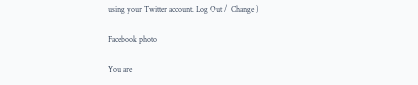using your Twitter account. Log Out /  Change )

Facebook photo

You are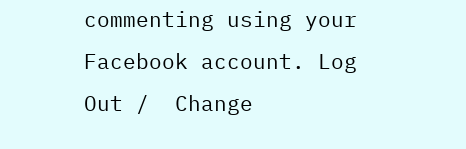commenting using your Facebook account. Log Out /  Change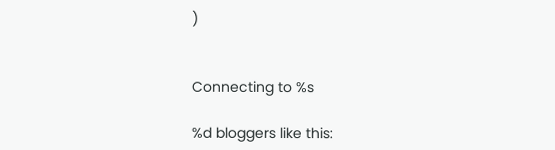)


Connecting to %s

%d bloggers like this: